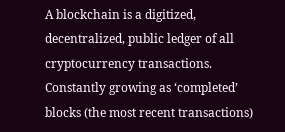A blockchain is a digitized, decentralized, public ledger of all cryptocurrency transactions. Constantly growing as ‘completed’ blocks (the most recent transactions)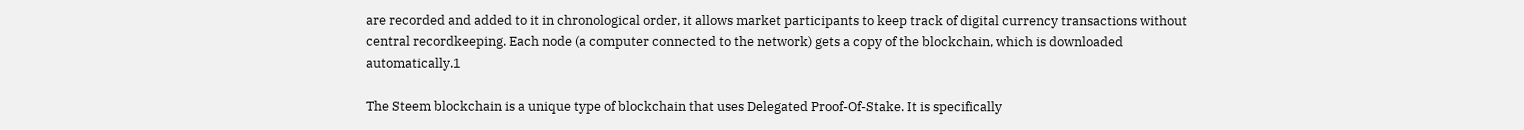are recorded and added to it in chronological order, it allows market participants to keep track of digital currency transactions without central recordkeeping. Each node (a computer connected to the network) gets a copy of the blockchain, which is downloaded automatically.1

The Steem blockchain is a unique type of blockchain that uses Delegated Proof-Of-Stake. It is specifically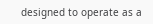designed to operate as a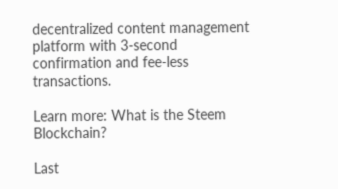decentralized content management platform with 3-second confirmation and fee-less transactions.

Learn more: What is the Steem Blockchain?

Last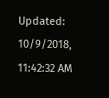Updated: 10/9/2018, 11:42:32 AM